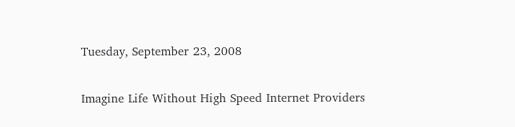Tuesday, September 23, 2008

Imagine Life Without High Speed Internet Providers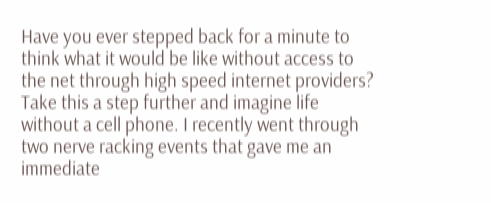Have you ever stepped back for a minute to think what it would be like without access to the net through high speed internet providers? Take this a step further and imagine life without a cell phone. I recently went through two nerve racking events that gave me an immediate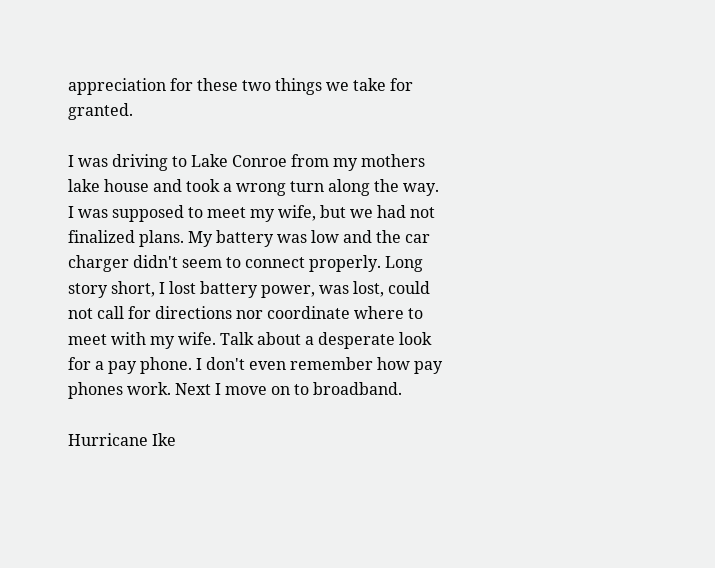appreciation for these two things we take for granted.

I was driving to Lake Conroe from my mothers lake house and took a wrong turn along the way. I was supposed to meet my wife, but we had not finalized plans. My battery was low and the car charger didn't seem to connect properly. Long story short, I lost battery power, was lost, could not call for directions nor coordinate where to meet with my wife. Talk about a desperate look for a pay phone. I don't even remember how pay phones work. Next I move on to broadband.

Hurricane Ike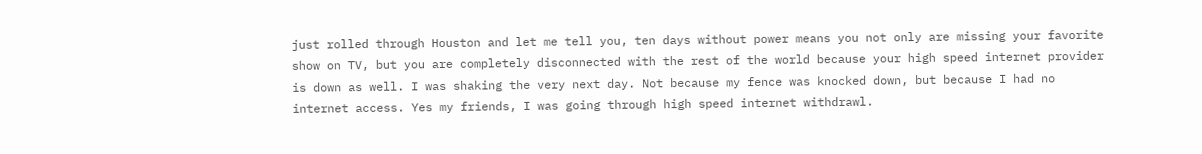just rolled through Houston and let me tell you, ten days without power means you not only are missing your favorite show on TV, but you are completely disconnected with the rest of the world because your high speed internet provider is down as well. I was shaking the very next day. Not because my fence was knocked down, but because I had no internet access. Yes my friends, I was going through high speed internet withdrawl.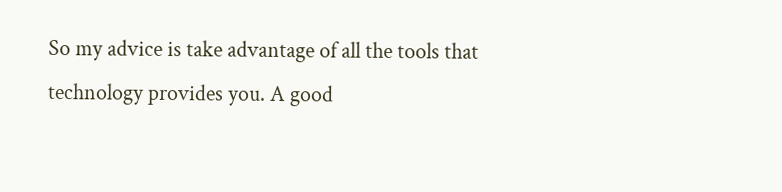So my advice is take advantage of all the tools that technology provides you. A good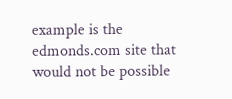example is the edmonds.com site that would not be possible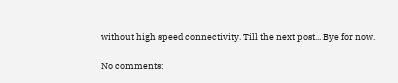without high speed connectivity. Till the next post... Bye for now.

No comments: